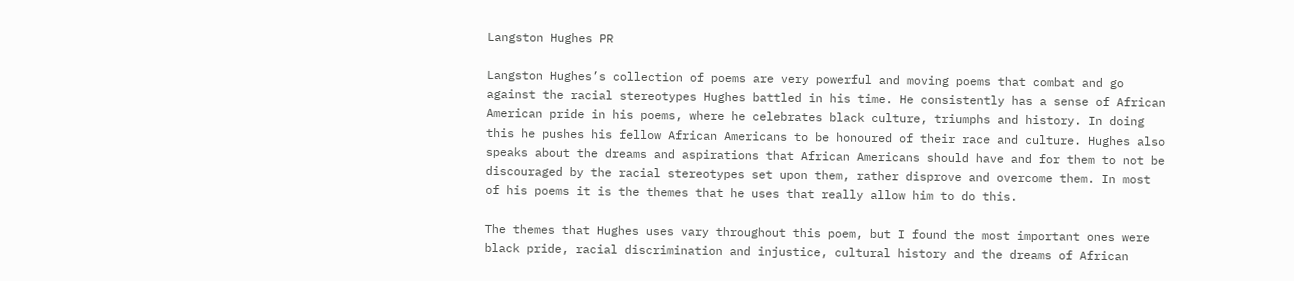Langston Hughes PR

Langston Hughes’s collection of poems are very powerful and moving poems that combat and go against the racial stereotypes Hughes battled in his time. He consistently has a sense of African American pride in his poems, where he celebrates black culture, triumphs and history. In doing this he pushes his fellow African Americans to be honoured of their race and culture. Hughes also speaks about the dreams and aspirations that African Americans should have and for them to not be discouraged by the racial stereotypes set upon them, rather disprove and overcome them. In most of his poems it is the themes that he uses that really allow him to do this.

The themes that Hughes uses vary throughout this poem, but I found the most important ones were black pride, racial discrimination and injustice, cultural history and the dreams of African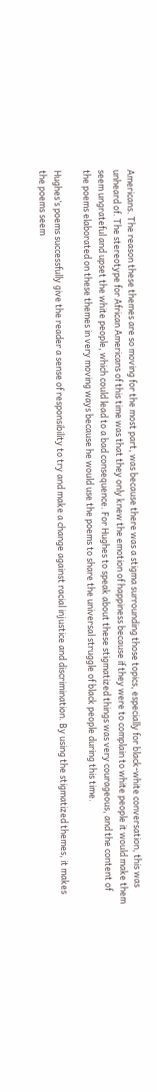Americans. The reason these themes are so moving for the most part, was because there was a stigma surrounding those topics, especially for black-white conversation, this was unheard of. The stereotype for African Americans of this time was that they only knew the emotion of happiness because if they were to complain to white people it would make them seem ungrateful and upset the white people, which could lead to a bad consequence. For Hughes to speak about these stigmatized things was very courageous, and the content of the poems elaborated on these themes in very moving ways because he would use the poems to share the universal struggle of black people during this time.

Hughes’s poems successfully give the reader a sense of responsibility to try and make a change against racial injustice and discrimination. By using the stigmatized themes, it makes the poems seem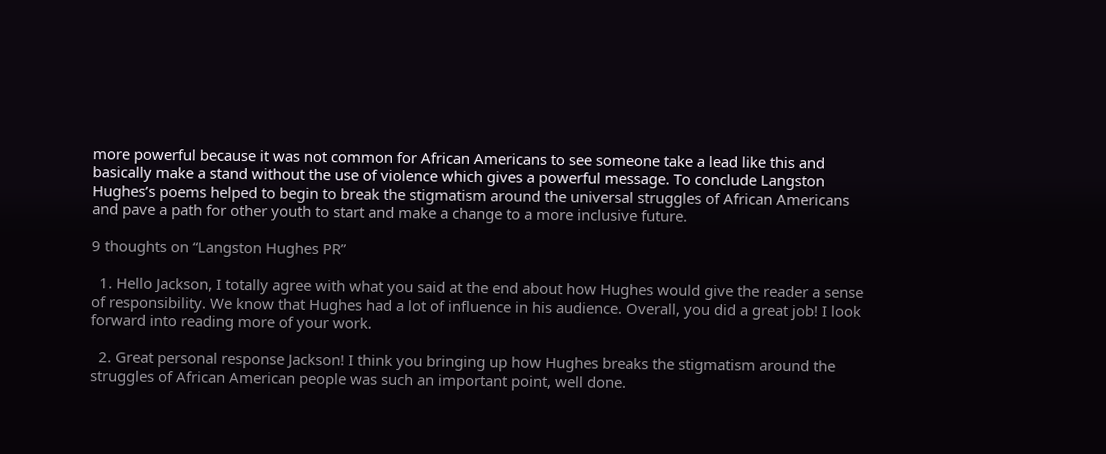more powerful because it was not common for African Americans to see someone take a lead like this and basically make a stand without the use of violence which gives a powerful message. To conclude Langston Hughes’s poems helped to begin to break the stigmatism around the universal struggles of African Americans and pave a path for other youth to start and make a change to a more inclusive future.

9 thoughts on “Langston Hughes PR”

  1. Hello Jackson, I totally agree with what you said at the end about how Hughes would give the reader a sense of responsibility. We know that Hughes had a lot of influence in his audience. Overall, you did a great job! I look forward into reading more of your work.

  2. Great personal response Jackson! I think you bringing up how Hughes breaks the stigmatism around the struggles of African American people was such an important point, well done.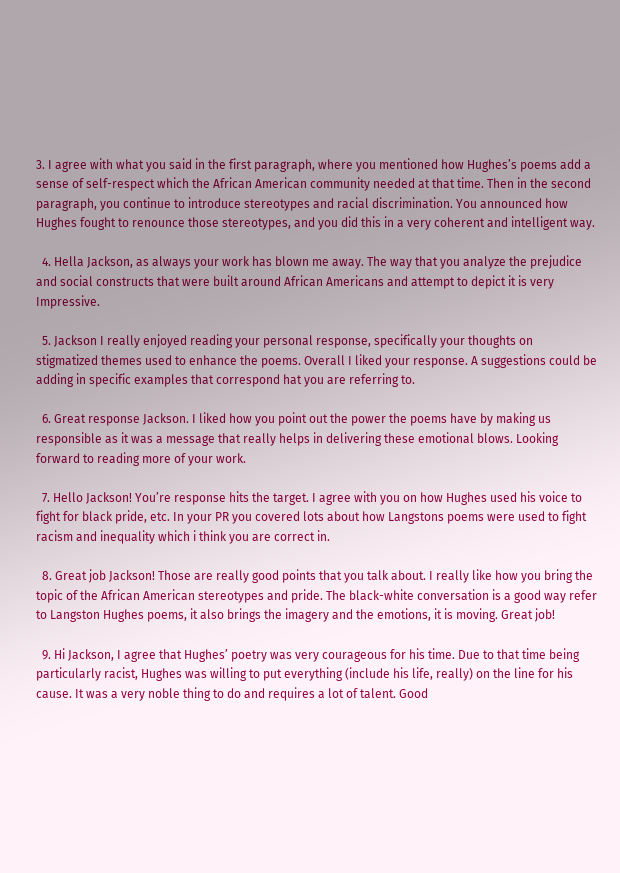3. I agree with what you said in the first paragraph, where you mentioned how Hughes’s poems add a sense of self-respect which the African American community needed at that time. Then in the second paragraph, you continue to introduce stereotypes and racial discrimination. You announced how Hughes fought to renounce those stereotypes, and you did this in a very coherent and intelligent way.

  4. Hella Jackson, as always your work has blown me away. The way that you analyze the prejudice and social constructs that were built around African Americans and attempt to depict it is very Impressive.

  5. Jackson I really enjoyed reading your personal response, specifically your thoughts on stigmatized themes used to enhance the poems. Overall I liked your response. A suggestions could be adding in specific examples that correspond hat you are referring to.

  6. Great response Jackson. I liked how you point out the power the poems have by making us responsible as it was a message that really helps in delivering these emotional blows. Looking forward to reading more of your work.

  7. Hello Jackson! You’re response hits the target. I agree with you on how Hughes used his voice to fight for black pride, etc. In your PR you covered lots about how Langstons poems were used to fight racism and inequality which i think you are correct in.

  8. Great job Jackson! Those are really good points that you talk about. I really like how you bring the topic of the African American stereotypes and pride. The black-white conversation is a good way refer to Langston Hughes poems, it also brings the imagery and the emotions, it is moving. Great job!

  9. Hi Jackson, I agree that Hughes’ poetry was very courageous for his time. Due to that time being particularly racist, Hughes was willing to put everything (include his life, really) on the line for his cause. It was a very noble thing to do and requires a lot of talent. Good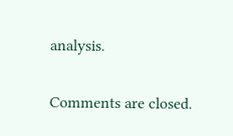analysis.

Comments are closed.